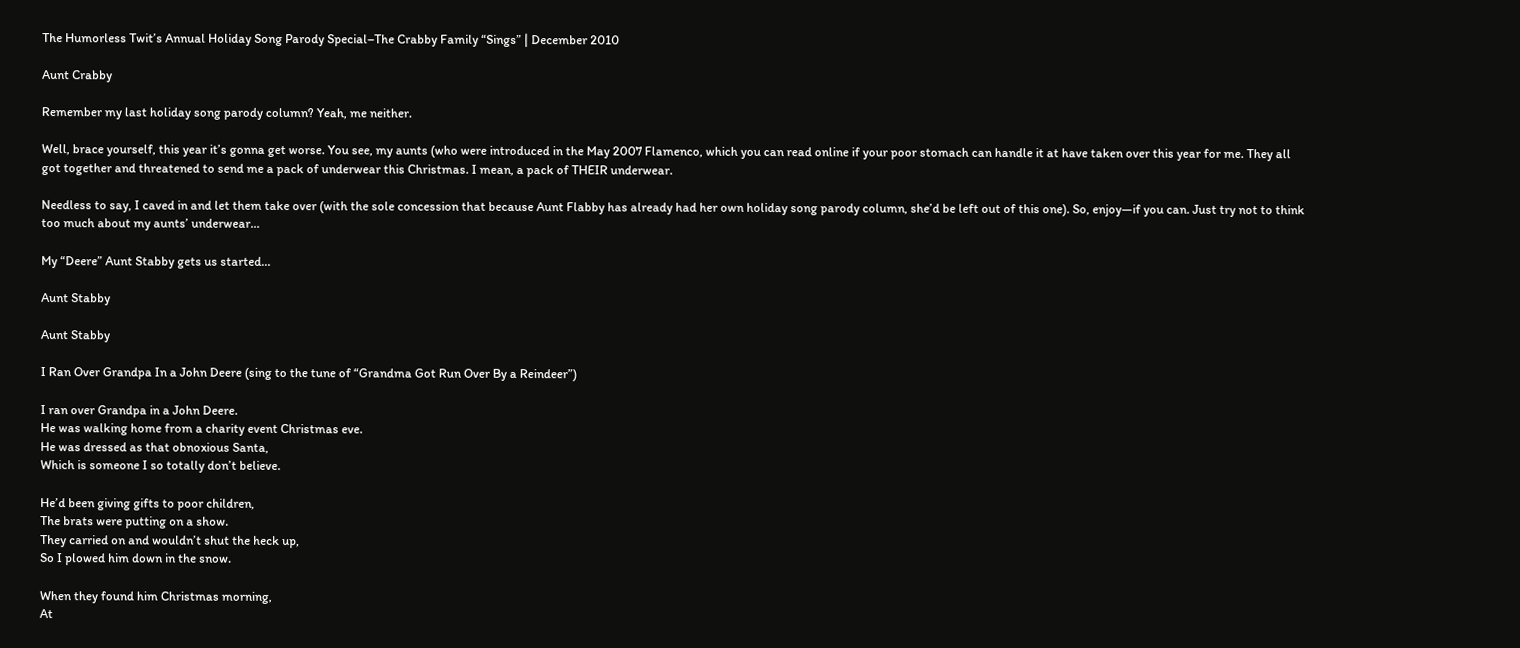The Humorless Twit’s Annual Holiday Song Parody Special–The Crabby Family “Sings” | December 2010

Aunt Crabby

Remember my last holiday song parody column? Yeah, me neither.

Well, brace yourself, this year it’s gonna get worse. You see, my aunts (who were introduced in the May 2007 Flamenco, which you can read online if your poor stomach can handle it at have taken over this year for me. They all got together and threatened to send me a pack of underwear this Christmas. I mean, a pack of THEIR underwear.

Needless to say, I caved in and let them take over (with the sole concession that because Aunt Flabby has already had her own holiday song parody column, she’d be left out of this one). So, enjoy—if you can. Just try not to think too much about my aunts’ underwear…

My “Deere” Aunt Stabby gets us started…

Aunt Stabby

Aunt Stabby

I Ran Over Grandpa In a John Deere (sing to the tune of “Grandma Got Run Over By a Reindeer”)

I ran over Grandpa in a John Deere.
He was walking home from a charity event Christmas eve.
He was dressed as that obnoxious Santa,
Which is someone I so totally don’t believe.

He’d been giving gifts to poor children,
The brats were putting on a show.
They carried on and wouldn’t shut the heck up,
So I plowed him down in the snow.

When they found him Christmas morning,
At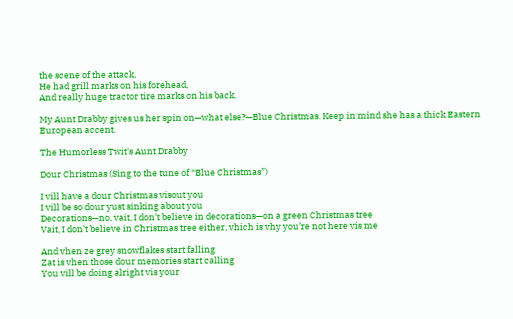the scene of the attack,
He had grill marks on his forehead,
And really huge tractor tire marks on his back.

My Aunt Drabby gives us her spin on—what else?—Blue Christmas. Keep in mind she has a thick Eastern European accent.

The Humorless Twit's Aunt Drabby

Dour Christmas (Sing to the tune of “Blue Christmas”)

I vill have a dour Christmas visout you
I vill be so dour yust sinking about you
Decorations—no, vait, I don’t believe in decorations—on a green Christmas tree
Vait, I don’t believe in Christmas tree either, vhich is vhy you’re not here vis me

And vhen ze grey snowflakes start falling
Zat is vhen those dour memories start calling
You vill be doing alright vis your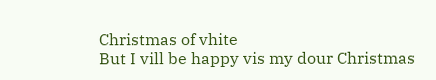Christmas of vhite
But I vill be happy vis my dour Christmas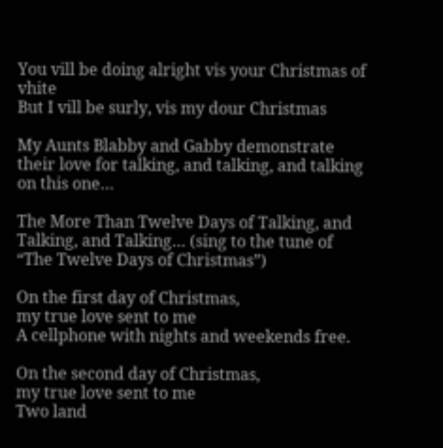You vill be doing alright vis your Christmas of vhite
But I vill be surly, vis my dour Christmas

My Aunts Blabby and Gabby demonstrate their love for talking, and talking, and talking on this one…

The More Than Twelve Days of Talking, and Talking, and Talking… (sing to the tune of “The Twelve Days of Christmas”)

On the first day of Christmas,
my true love sent to me
A cellphone with nights and weekends free.

On the second day of Christmas,
my true love sent to me
Two land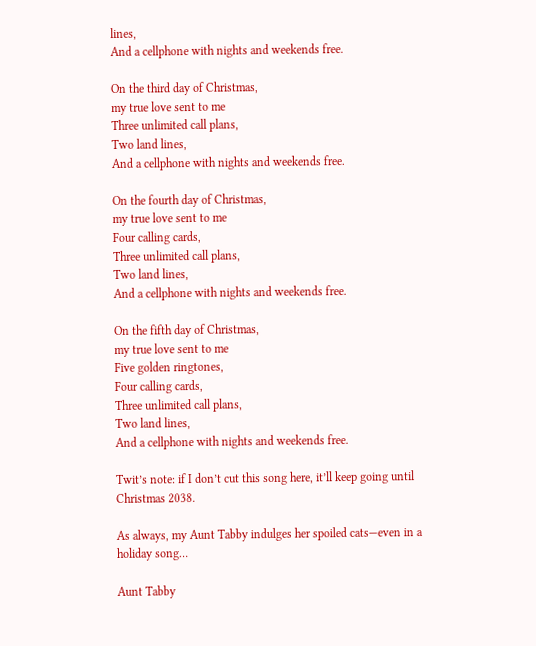lines,
And a cellphone with nights and weekends free.

On the third day of Christmas,
my true love sent to me
Three unlimited call plans,
Two land lines,
And a cellphone with nights and weekends free.

On the fourth day of Christmas,
my true love sent to me
Four calling cards,
Three unlimited call plans,
Two land lines,
And a cellphone with nights and weekends free.

On the fifth day of Christmas,
my true love sent to me
Five golden ringtones,
Four calling cards,
Three unlimited call plans,
Two land lines,
And a cellphone with nights and weekends free.

Twit’s note: if I don’t cut this song here, it’ll keep going until Christmas 2038.

As always, my Aunt Tabby indulges her spoiled cats—even in a holiday song…

Aunt Tabby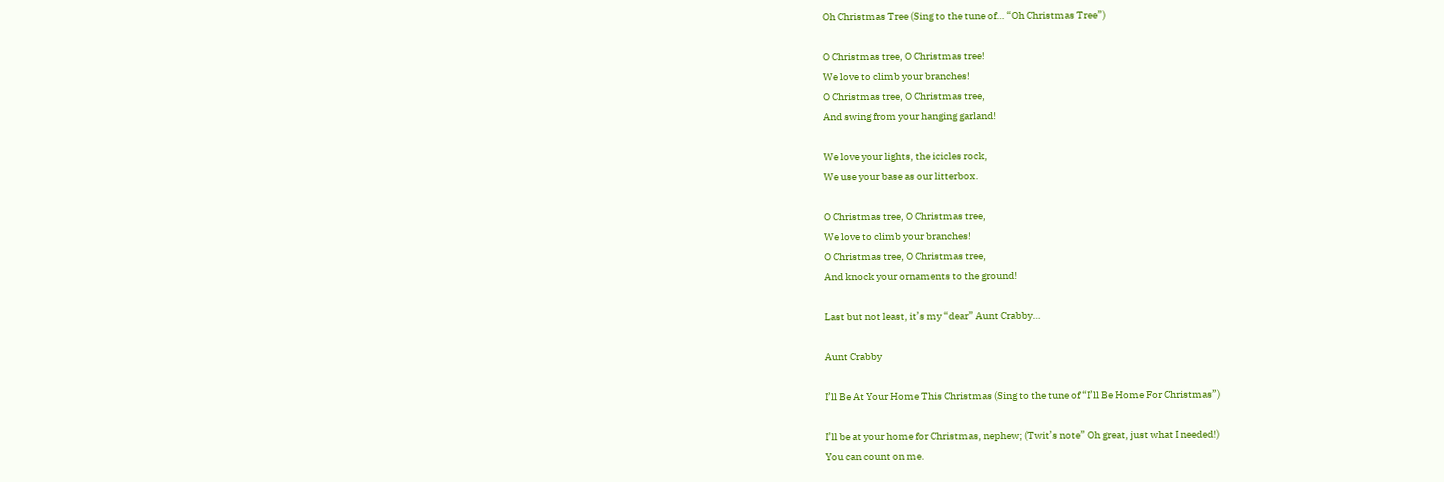Oh Christmas Tree (Sing to the tune of… “Oh Christmas Tree”)

O Christmas tree, O Christmas tree!
We love to climb your branches!
O Christmas tree, O Christmas tree,
And swing from your hanging garland!

We love your lights, the icicles rock,
We use your base as our litterbox.

O Christmas tree, O Christmas tree,
We love to climb your branches!
O Christmas tree, O Christmas tree,
And knock your ornaments to the ground!

Last but not least, it’s my “dear” Aunt Crabby…

Aunt Crabby

I’ll Be At Your Home This Christmas (Sing to the tune of “I’ll Be Home For Christmas”)

I’ll be at your home for Christmas, nephew; (Twit’s note” Oh great, just what I needed!)
You can count on me.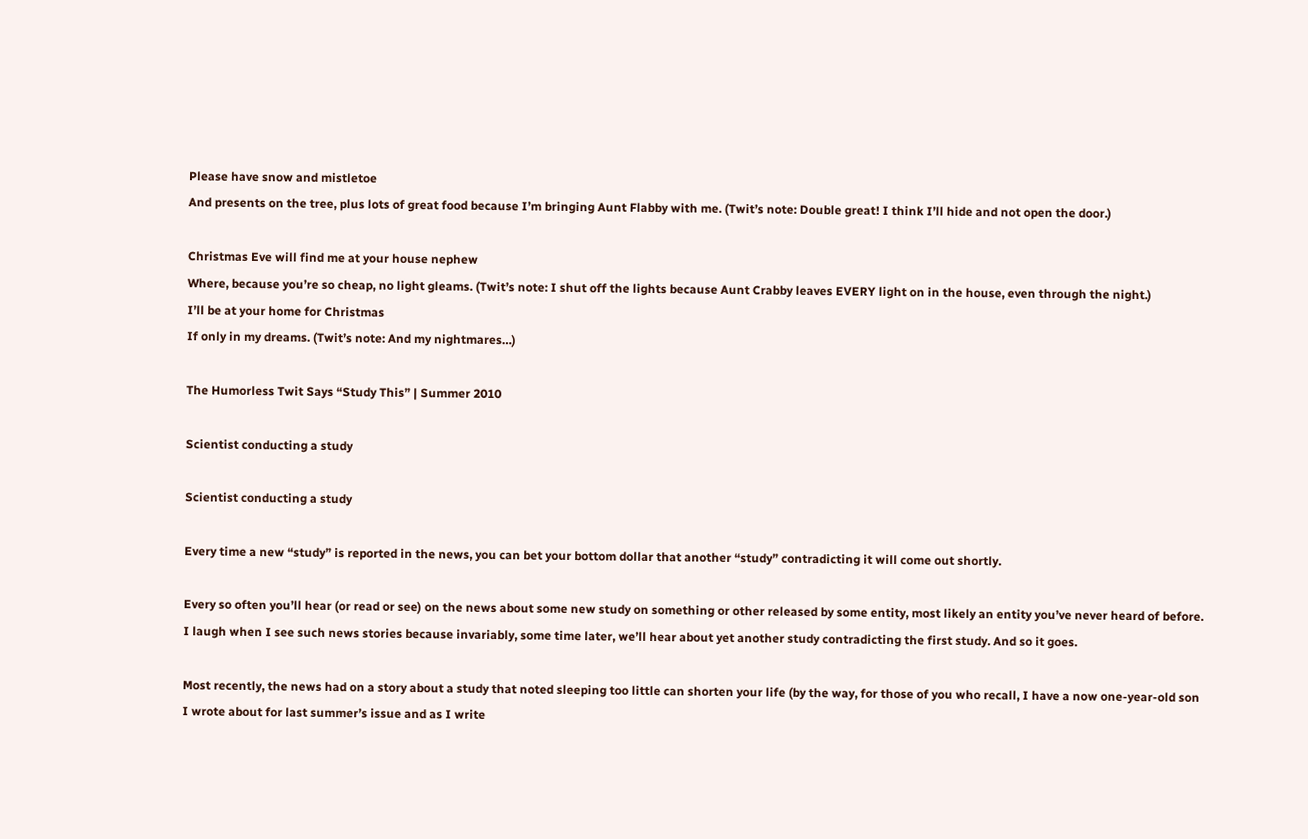Please have snow and mistletoe
And presents on the tree, plus lots of great food because I’m bringing Aunt Flabby with me. (Twit’s note: Double great! I think I’ll hide and not open the door.)

Christmas Eve will find me at your house nephew
Where, because you’re so cheap, no light gleams. (Twit’s note: I shut off the lights because Aunt Crabby leaves EVERY light on in the house, even through the night.)
I’ll be at your home for Christmas
If only in my dreams. (Twit’s note: And my nightmares…)

The Humorless Twit Says “Study This” | Summer 2010

Scientist conducting a study

Scientist conducting a study

Every time a new “study” is reported in the news, you can bet your bottom dollar that another “study” contradicting it will come out shortly.

Every so often you’ll hear (or read or see) on the news about some new study on something or other released by some entity, most likely an entity you’ve never heard of before. I laugh when I see such news stories because invariably, some time later, we’ll hear about yet another study contradicting the first study. And so it goes.

Most recently, the news had on a story about a study that noted sleeping too little can shorten your life (by the way, for those of you who recall, I have a now one-year-old son I wrote about for last summer’s issue and as I write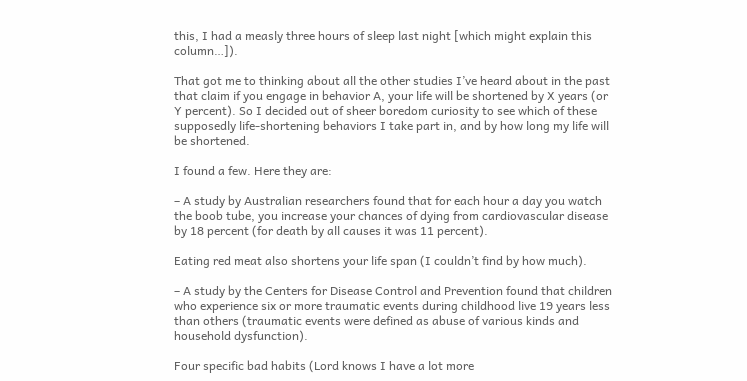this, I had a measly three hours of sleep last night [which might explain this column…]).

That got me to thinking about all the other studies I’ve heard about in the past that claim if you engage in behavior A, your life will be shortened by X years (or Y percent). So I decided out of sheer boredom curiosity to see which of these supposedly life-shortening behaviors I take part in, and by how long my life will be shortened.

I found a few. Here they are:

– A study by Australian researchers found that for each hour a day you watch the boob tube, you increase your chances of dying from cardiovascular disease by 18 percent (for death by all causes it was 11 percent).

Eating red meat also shortens your life span (I couldn’t find by how much).

– A study by the Centers for Disease Control and Prevention found that children who experience six or more traumatic events during childhood live 19 years less than others (traumatic events were defined as abuse of various kinds and household dysfunction).

Four specific bad habits (Lord knows I have a lot more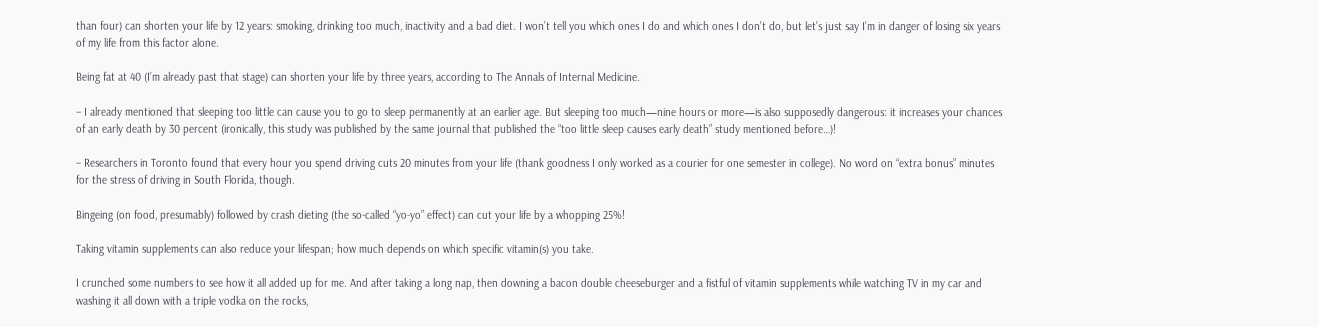than four) can shorten your life by 12 years: smoking, drinking too much, inactivity and a bad diet. I won’t tell you which ones I do and which ones I don’t do, but let’s just say I’m in danger of losing six years of my life from this factor alone.

Being fat at 40 (I’m already past that stage) can shorten your life by three years, according to The Annals of Internal Medicine.

– I already mentioned that sleeping too little can cause you to go to sleep permanently at an earlier age. But sleeping too much—nine hours or more—is also supposedly dangerous: it increases your chances of an early death by 30 percent (ironically, this study was published by the same journal that published the “too little sleep causes early death” study mentioned before…)!

– Researchers in Toronto found that every hour you spend driving cuts 20 minutes from your life (thank goodness I only worked as a courier for one semester in college). No word on “extra bonus” minutes for the stress of driving in South Florida, though.

Bingeing (on food, presumably) followed by crash dieting (the so-called “yo-yo” effect) can cut your life by a whopping 25%!

Taking vitamin supplements can also reduce your lifespan; how much depends on which specific vitamin(s) you take.

I crunched some numbers to see how it all added up for me. And after taking a long nap, then downing a bacon double cheeseburger and a fistful of vitamin supplements while watching TV in my car and washing it all down with a triple vodka on the rocks,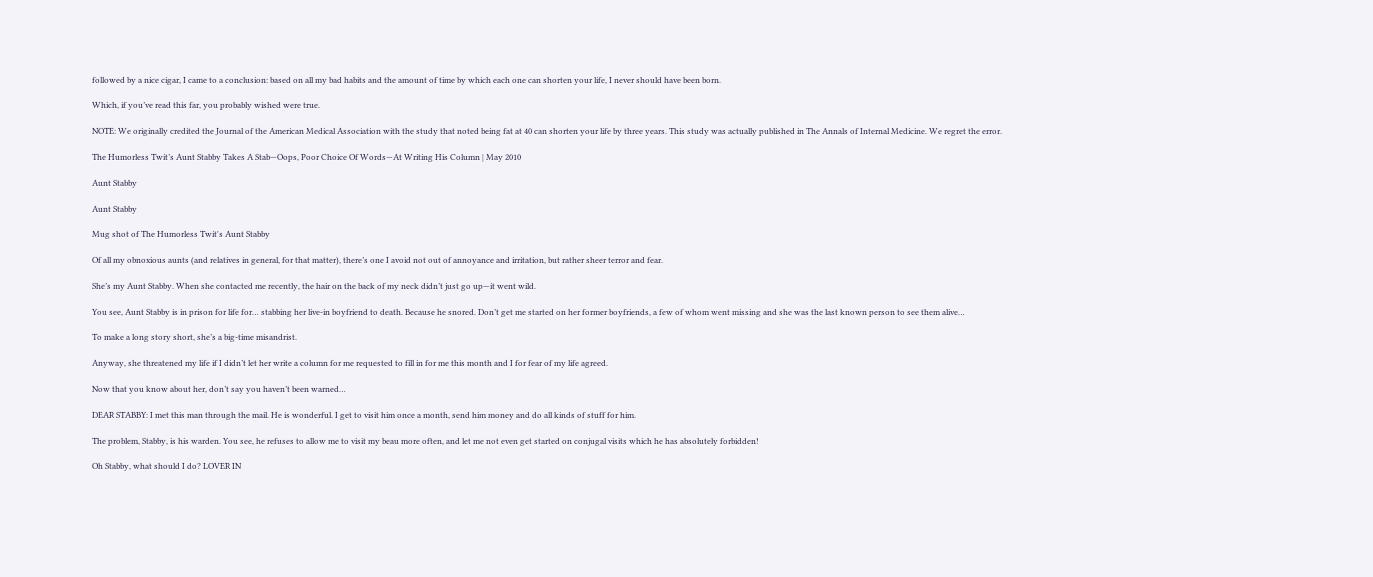followed by a nice cigar, I came to a conclusion: based on all my bad habits and the amount of time by which each one can shorten your life, I never should have been born.

Which, if you’ve read this far, you probably wished were true.

NOTE: We originally credited the Journal of the American Medical Association with the study that noted being fat at 40 can shorten your life by three years. This study was actually published in The Annals of Internal Medicine. We regret the error.

The Humorless Twit’s Aunt Stabby Takes A Stab—Oops, Poor Choice Of Words—At Writing His Column | May 2010

Aunt Stabby

Aunt Stabby

Mug shot of The Humorless Twit's Aunt Stabby

Of all my obnoxious aunts (and relatives in general, for that matter), there’s one I avoid not out of annoyance and irritation, but rather sheer terror and fear.

She’s my Aunt Stabby. When she contacted me recently, the hair on the back of my neck didn’t just go up—it went wild.

You see, Aunt Stabby is in prison for life for… stabbing her live-in boyfriend to death. Because he snored. Don’t get me started on her former boyfriends, a few of whom went missing and she was the last known person to see them alive…

To make a long story short, she’s a big-time misandrist.

Anyway, she threatened my life if I didn’t let her write a column for me requested to fill in for me this month and I for fear of my life agreed.

Now that you know about her, don’t say you haven’t been warned…

DEAR STABBY: I met this man through the mail. He is wonderful. I get to visit him once a month, send him money and do all kinds of stuff for him.

The problem, Stabby, is his warden. You see, he refuses to allow me to visit my beau more often, and let me not even get started on conjugal visits which he has absolutely forbidden!

Oh Stabby, what should I do? LOVER IN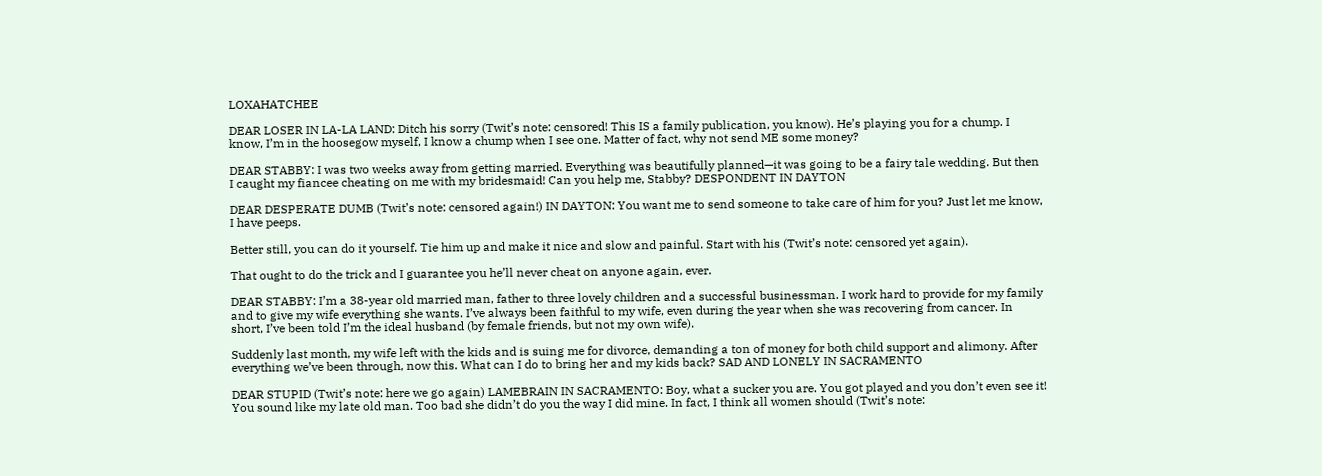LOXAHATCHEE

DEAR LOSER IN LA-LA LAND: Ditch his sorry (Twit’s note: censored! This IS a family publication, you know). He’s playing you for a chump. I know, I’m in the hoosegow myself, I know a chump when I see one. Matter of fact, why not send ME some money?

DEAR STABBY: I was two weeks away from getting married. Everything was beautifully planned—it was going to be a fairy tale wedding. But then I caught my fiancee cheating on me with my bridesmaid! Can you help me, Stabby? DESPONDENT IN DAYTON

DEAR DESPERATE DUMB (Twit’s note: censored again!) IN DAYTON: You want me to send someone to take care of him for you? Just let me know, I have peeps.

Better still, you can do it yourself. Tie him up and make it nice and slow and painful. Start with his (Twit’s note: censored yet again).

That ought to do the trick and I guarantee you he’ll never cheat on anyone again, ever.

DEAR STABBY: I’m a 38-year old married man, father to three lovely children and a successful businessman. I work hard to provide for my family and to give my wife everything she wants. I’ve always been faithful to my wife, even during the year when she was recovering from cancer. In short, I’ve been told I’m the ideal husband (by female friends, but not my own wife).

Suddenly last month, my wife left with the kids and is suing me for divorce, demanding a ton of money for both child support and alimony. After everything we’ve been through, now this. What can I do to bring her and my kids back? SAD AND LONELY IN SACRAMENTO

DEAR STUPID (Twit’s note: here we go again) LAMEBRAIN IN SACRAMENTO: Boy, what a sucker you are. You got played and you don’t even see it! You sound like my late old man. Too bad she didn’t do you the way I did mine. In fact, I think all women should (Twit’s note: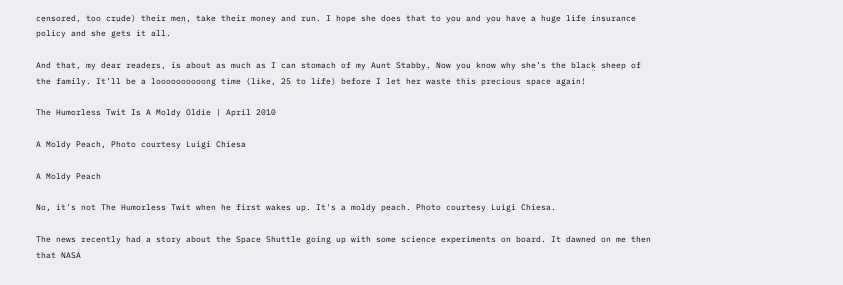censored, too crude) their men, take their money and run. I hope she does that to you and you have a huge life insurance policy and she gets it all.

And that, my dear readers, is about as much as I can stomach of my Aunt Stabby. Now you know why she’s the black sheep of the family. It’ll be a loooooooooong time (like, 25 to life) before I let her waste this precious space again!

The Humorless Twit Is A Moldy Oldie | April 2010

A Moldy Peach, Photo courtesy Luigi Chiesa

A Moldy Peach

No, it's not The Humorless Twit when he first wakes up. It's a moldy peach. Photo courtesy Luigi Chiesa.

The news recently had a story about the Space Shuttle going up with some science experiments on board. It dawned on me then that NASA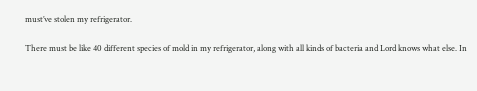must’ve stolen my refrigerator.

There must be like 40 different species of mold in my refrigerator, along with all kinds of bacteria and Lord knows what else. In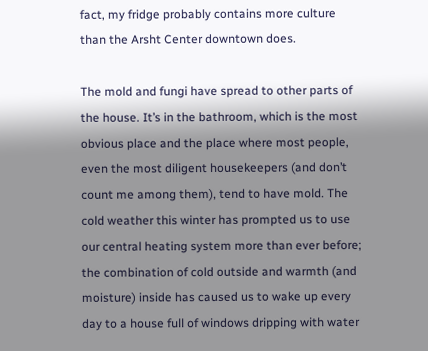fact, my fridge probably contains more culture than the Arsht Center downtown does.

The mold and fungi have spread to other parts of the house. It’s in the bathroom, which is the most obvious place and the place where most people, even the most diligent housekeepers (and don’t count me among them), tend to have mold. The cold weather this winter has prompted us to use our central heating system more than ever before; the combination of cold outside and warmth (and moisture) inside has caused us to wake up every day to a house full of windows dripping with water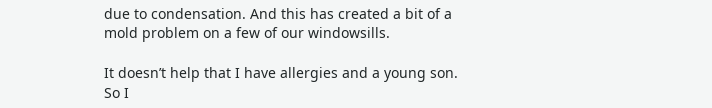due to condensation. And this has created a bit of a mold problem on a few of our windowsills.

It doesn’t help that I have allergies and a young son. So I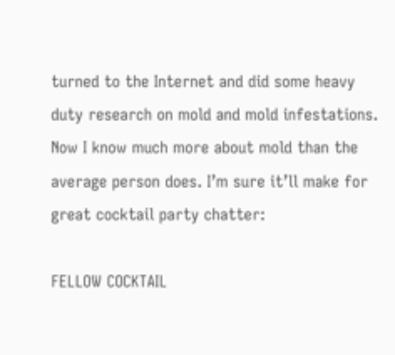turned to the Internet and did some heavy duty research on mold and mold infestations. Now I know much more about mold than the average person does. I’m sure it’ll make for great cocktail party chatter:

FELLOW COCKTAIL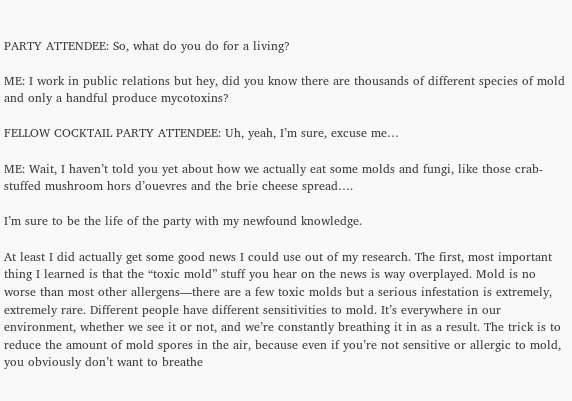PARTY ATTENDEE: So, what do you do for a living?

ME: I work in public relations but hey, did you know there are thousands of different species of mold and only a handful produce mycotoxins?

FELLOW COCKTAIL PARTY ATTENDEE: Uh, yeah, I’m sure, excuse me…

ME: Wait, I haven’t told you yet about how we actually eat some molds and fungi, like those crab-stuffed mushroom hors d’ouevres and the brie cheese spread….

I’m sure to be the life of the party with my newfound knowledge.

At least I did actually get some good news I could use out of my research. The first, most important thing I learned is that the “toxic mold” stuff you hear on the news is way overplayed. Mold is no worse than most other allergens—there are a few toxic molds but a serious infestation is extremely, extremely rare. Different people have different sensitivities to mold. It’s everywhere in our environment, whether we see it or not, and we’re constantly breathing it in as a result. The trick is to reduce the amount of mold spores in the air, because even if you’re not sensitive or allergic to mold, you obviously don’t want to breathe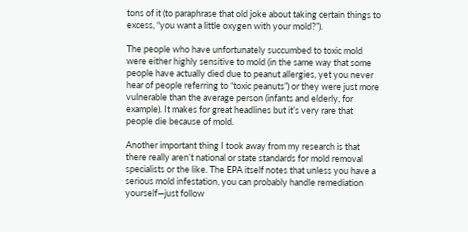tons of it (to paraphrase that old joke about taking certain things to excess, “you want a little oxygen with your mold?”).

The people who have unfortunately succumbed to toxic mold were either highly sensitive to mold (in the same way that some people have actually died due to peanut allergies, yet you never hear of people referring to “toxic peanuts”) or they were just more vulnerable than the average person (infants and elderly, for example). It makes for great headlines but it’s very rare that people die because of mold.

Another important thing I took away from my research is that there really aren’t national or state standards for mold removal specialists or the like. The EPA itself notes that unless you have a serious mold infestation, you can probably handle remediation yourself—just follow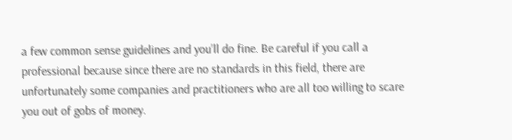a few common sense guidelines and you’ll do fine. Be careful if you call a professional because since there are no standards in this field, there are unfortunately some companies and practitioners who are all too willing to scare you out of gobs of money.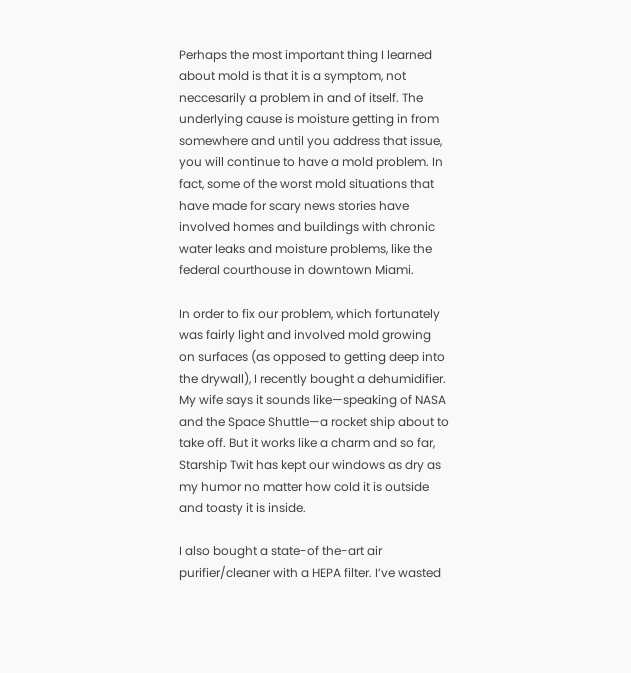Perhaps the most important thing I learned about mold is that it is a symptom, not neccesarily a problem in and of itself. The underlying cause is moisture getting in from somewhere and until you address that issue, you will continue to have a mold problem. In fact, some of the worst mold situations that have made for scary news stories have involved homes and buildings with chronic water leaks and moisture problems, like the federal courthouse in downtown Miami.

In order to fix our problem, which fortunately was fairly light and involved mold growing on surfaces (as opposed to getting deep into the drywall), I recently bought a dehumidifier. My wife says it sounds like—speaking of NASA and the Space Shuttle—a rocket ship about to take off. But it works like a charm and so far, Starship Twit has kept our windows as dry as my humor no matter how cold it is outside and toasty it is inside.

I also bought a state-of the-art air purifier/cleaner with a HEPA filter. I’ve wasted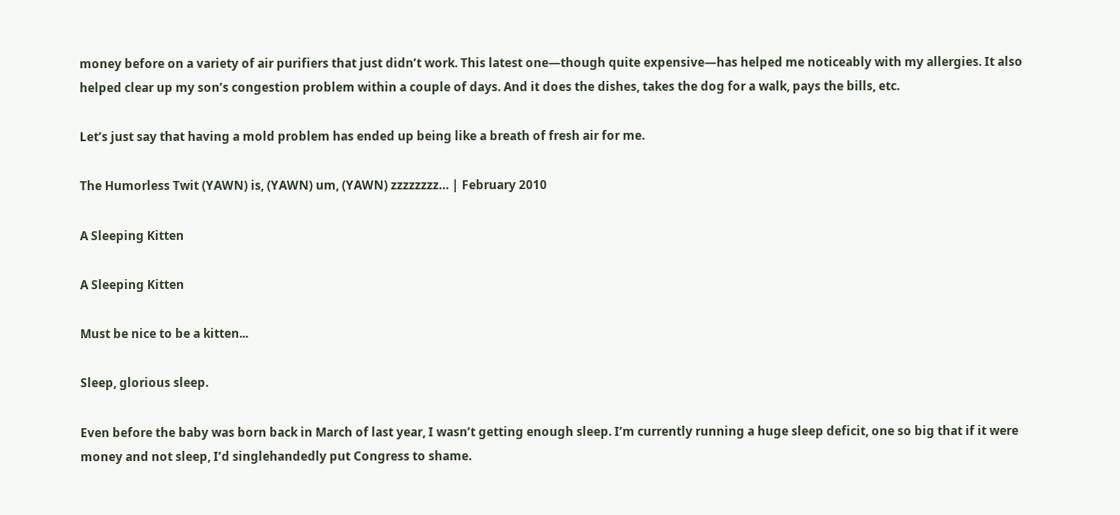money before on a variety of air purifiers that just didn’t work. This latest one—though quite expensive—has helped me noticeably with my allergies. It also helped clear up my son’s congestion problem within a couple of days. And it does the dishes, takes the dog for a walk, pays the bills, etc.

Let’s just say that having a mold problem has ended up being like a breath of fresh air for me.

The Humorless Twit (YAWN) is, (YAWN) um, (YAWN) zzzzzzzz… | February 2010

A Sleeping Kitten

A Sleeping Kitten

Must be nice to be a kitten...

Sleep, glorious sleep.

Even before the baby was born back in March of last year, I wasn’t getting enough sleep. I’m currently running a huge sleep deficit, one so big that if it were money and not sleep, I’d singlehandedly put Congress to shame.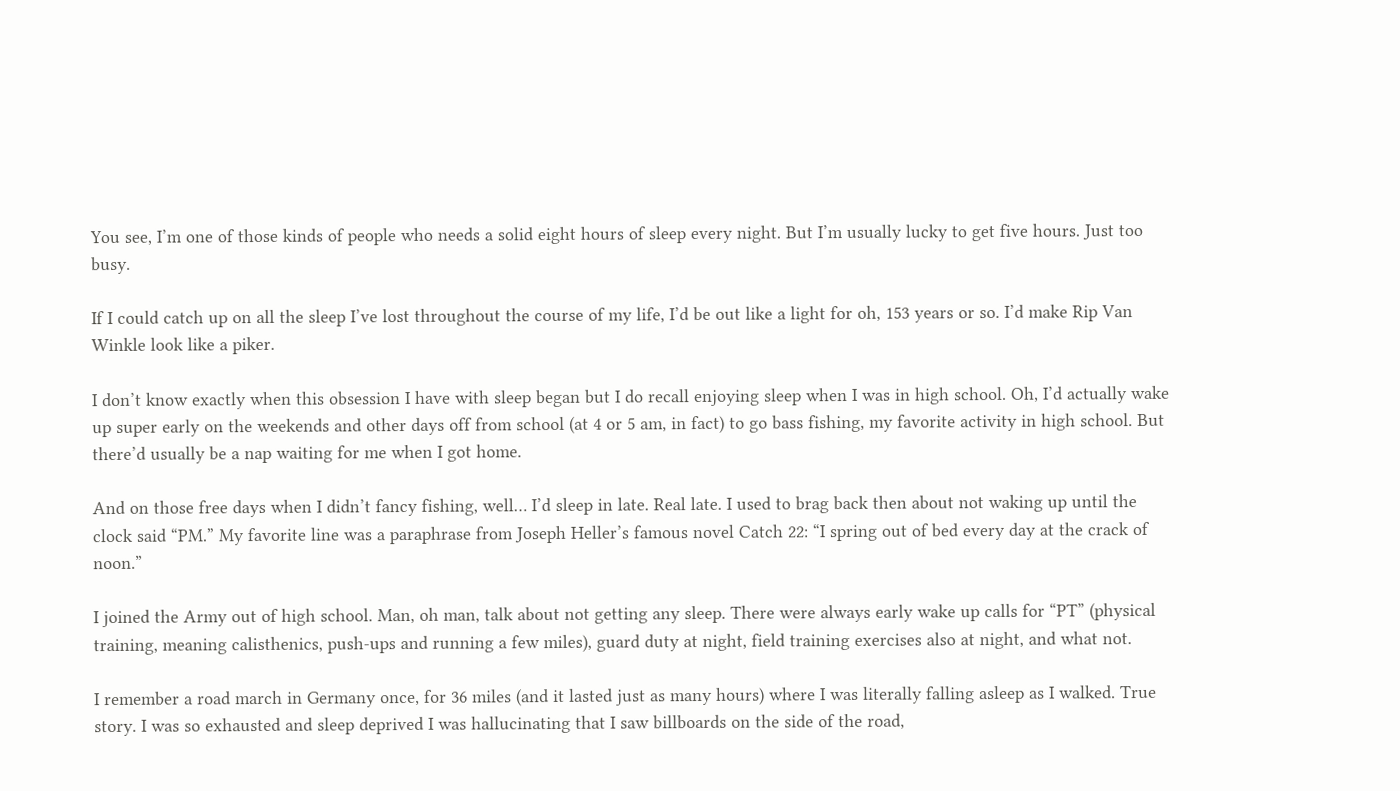You see, I’m one of those kinds of people who needs a solid eight hours of sleep every night. But I’m usually lucky to get five hours. Just too busy.

If I could catch up on all the sleep I’ve lost throughout the course of my life, I’d be out like a light for oh, 153 years or so. I’d make Rip Van Winkle look like a piker.

I don’t know exactly when this obsession I have with sleep began but I do recall enjoying sleep when I was in high school. Oh, I’d actually wake up super early on the weekends and other days off from school (at 4 or 5 am, in fact) to go bass fishing, my favorite activity in high school. But there’d usually be a nap waiting for me when I got home.

And on those free days when I didn’t fancy fishing, well… I’d sleep in late. Real late. I used to brag back then about not waking up until the clock said “PM.” My favorite line was a paraphrase from Joseph Heller’s famous novel Catch 22: “I spring out of bed every day at the crack of noon.”

I joined the Army out of high school. Man, oh man, talk about not getting any sleep. There were always early wake up calls for “PT” (physical training, meaning calisthenics, push-ups and running a few miles), guard duty at night, field training exercises also at night, and what not.

I remember a road march in Germany once, for 36 miles (and it lasted just as many hours) where I was literally falling asleep as I walked. True story. I was so exhausted and sleep deprived I was hallucinating that I saw billboards on the side of the road,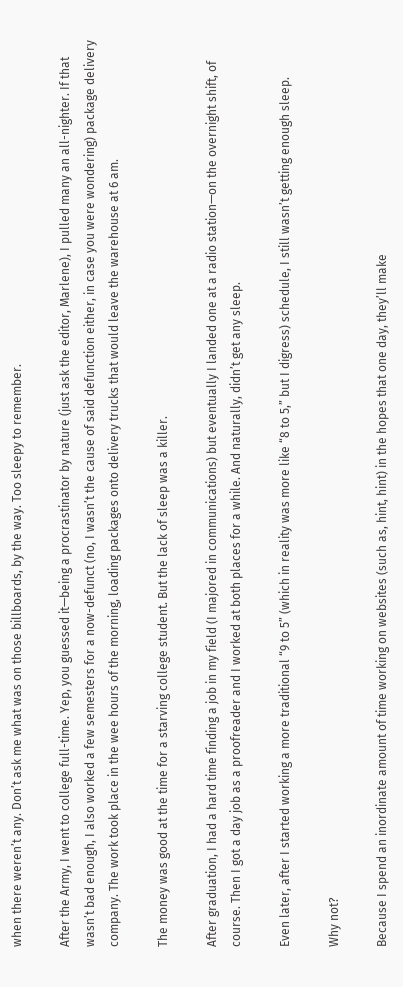when there weren’t any. Don’t ask me what was on those billboards, by the way. Too sleepy to remember.

After the Army, I went to college full-time. Yep, you guessed it—being a procrastinator by nature (just ask the editor, Marlene), I pulled many an all-nighter. If that wasn’t bad enough, I also worked a few semesters for a now-defunct (no, I wasn’t the cause of said defunction either, in case you were wondering) package delivery company. The work took place in the wee hours of the morning, loading packages onto delivery trucks that would leave the warehouse at 6 am.

The money was good at the time for a starving college student. But the lack of sleep was a killer.

After graduation, I had a hard time finding a job in my field (I majored in communications) but eventually I landed one at a radio station—on the overnight shift, of course. Then I got a day job as a proofreader and I worked at both places for a while. And naturally, didn’t get any sleep.

Even later, after I started working a more traditional “9 to 5” (which in reality was more like “8 to 5,” but I digress) schedule, I still wasn’t getting enough sleep.

Why not?

Because I spend an inordinate amount of time working on websites (such as, hint, hint) in the hopes that one day, they’ll make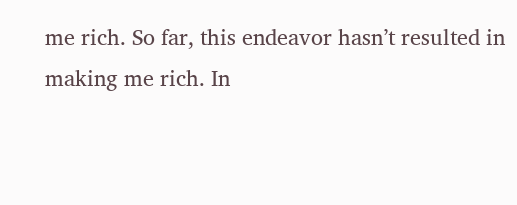me rich. So far, this endeavor hasn’t resulted in making me rich. In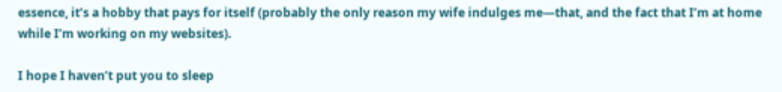essence, it’s a hobby that pays for itself (probably the only reason my wife indulges me—that, and the fact that I’m at home while I’m working on my websites).

I hope I haven’t put you to sleep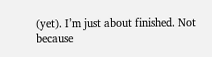(yet). I’m just about finished. Not because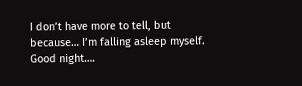I don’t have more to tell, but because… I’m falling asleep myself. Good night….